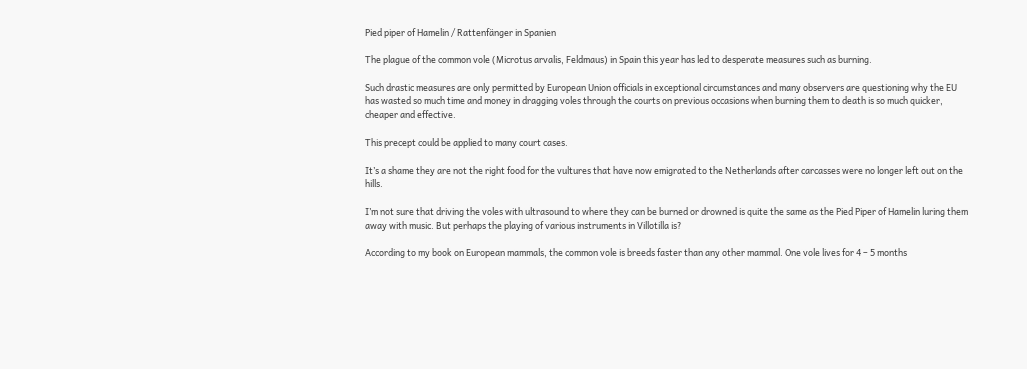Pied piper of Hamelin / Rattenfänger in Spanien

The plague of the common vole (Microtus arvalis, Feldmaus) in Spain this year has led to desperate measures such as burning.

Such drastic measures are only permitted by European Union officials in exceptional circumstances and many observers are questioning why the EU has wasted so much time and money in dragging voles through the courts on previous occasions when burning them to death is so much quicker, cheaper and effective.

This precept could be applied to many court cases.

It’s a shame they are not the right food for the vultures that have now emigrated to the Netherlands after carcasses were no longer left out on the hills.

I’m not sure that driving the voles with ultrasound to where they can be burned or drowned is quite the same as the Pied Piper of Hamelin luring them away with music. But perhaps the playing of various instruments in Villotilla is?

According to my book on European mammals, the common vole is breeds faster than any other mammal. One vole lives for 4 – 5 months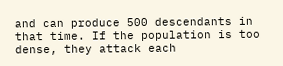and can produce 500 descendants in that time. If the population is too dense, they attack each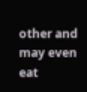other and may even eat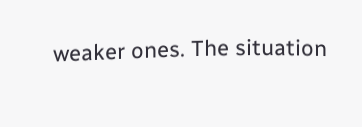weaker ones. The situation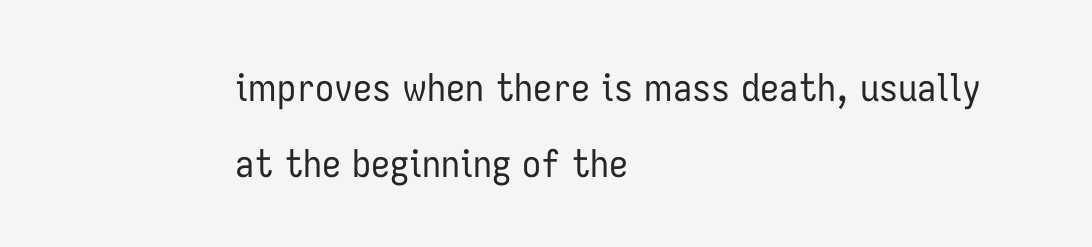improves when there is mass death, usually at the beginning of the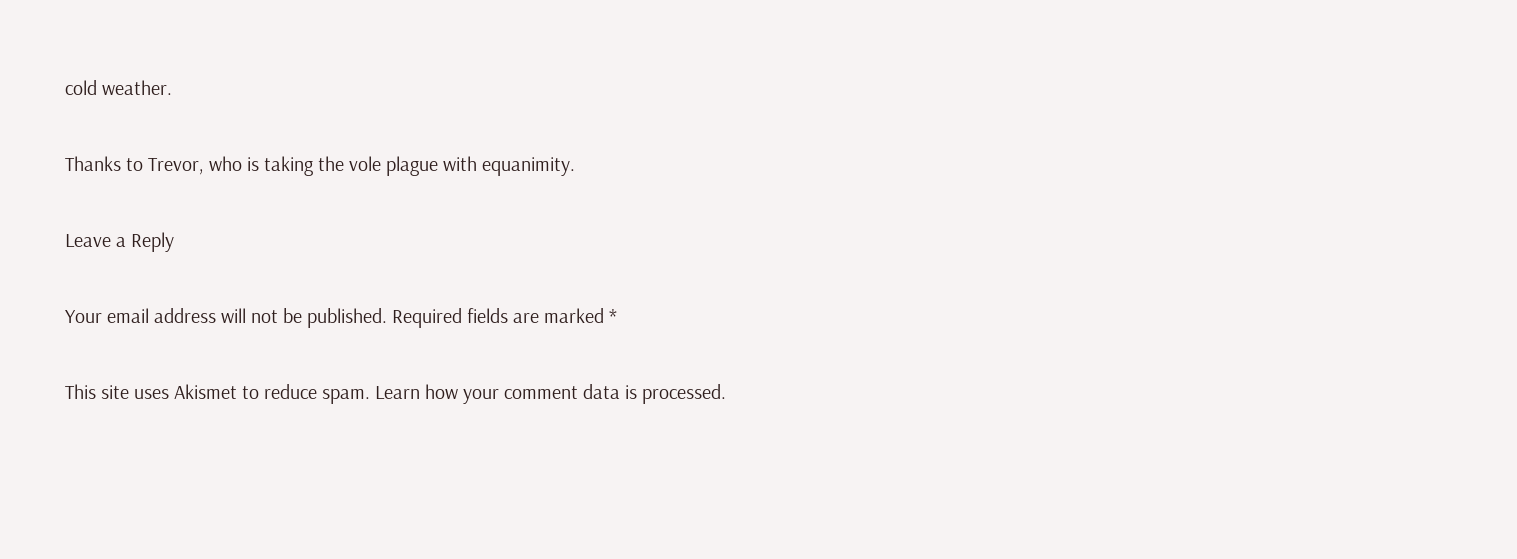cold weather.

Thanks to Trevor, who is taking the vole plague with equanimity.

Leave a Reply

Your email address will not be published. Required fields are marked *

This site uses Akismet to reduce spam. Learn how your comment data is processed.